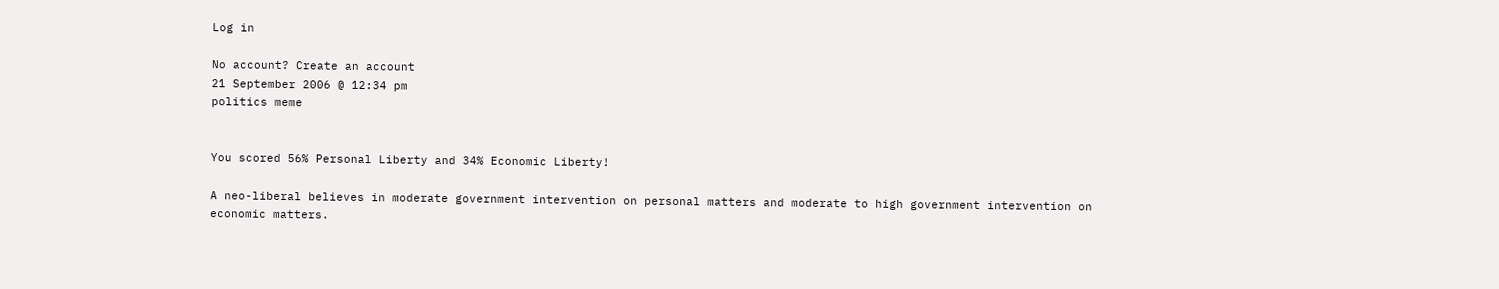Log in

No account? Create an account
21 September 2006 @ 12:34 pm
politics meme


You scored 56% Personal Liberty and 34% Economic Liberty!

A neo-liberal believes in moderate government intervention on personal matters and moderate to high government intervention on economic matters.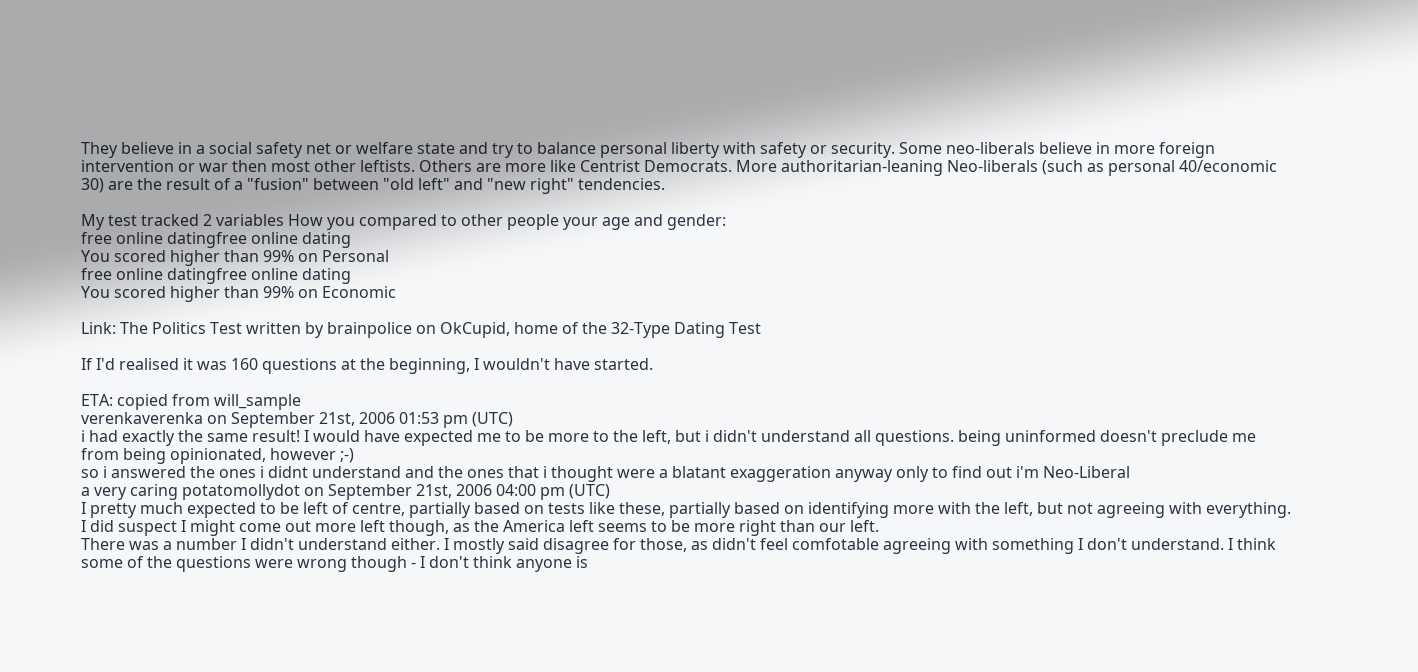They believe in a social safety net or welfare state and try to balance personal liberty with safety or security. Some neo-liberals believe in more foreign intervention or war then most other leftists. Others are more like Centrist Democrats. More authoritarian-leaning Neo-liberals (such as personal 40/economic 30) are the result of a "fusion" between "old left" and "new right" tendencies.

My test tracked 2 variables How you compared to other people your age and gender:
free online datingfree online dating
You scored higher than 99% on Personal
free online datingfree online dating
You scored higher than 99% on Economic

Link: The Politics Test written by brainpolice on OkCupid, home of the 32-Type Dating Test

If I'd realised it was 160 questions at the beginning, I wouldn't have started.

ETA: copied from will_sample
verenkaverenka on September 21st, 2006 01:53 pm (UTC)
i had exactly the same result! I would have expected me to be more to the left, but i didn't understand all questions. being uninformed doesn't preclude me from being opinionated, however ;-)
so i answered the ones i didnt understand and the ones that i thought were a blatant exaggeration anyway only to find out i'm Neo-Liberal
a very caring potatomollydot on September 21st, 2006 04:00 pm (UTC)
I pretty much expected to be left of centre, partially based on tests like these, partially based on identifying more with the left, but not agreeing with everything.
I did suspect I might come out more left though, as the America left seems to be more right than our left.
There was a number I didn't understand either. I mostly said disagree for those, as didn't feel comfotable agreeing with something I don't understand. I think some of the questions were wrong though - I don't think anyone is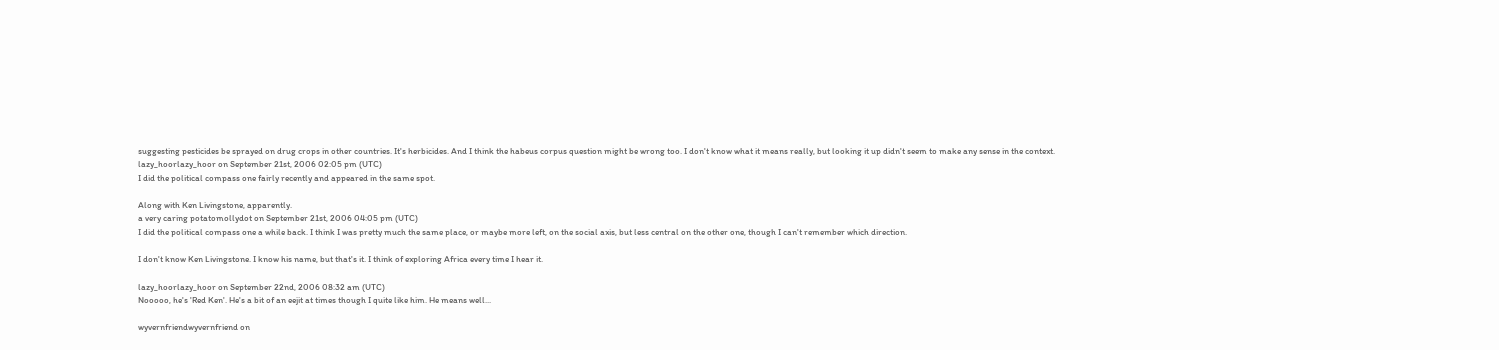suggesting pesticides be sprayed on drug crops in other countries. It's herbicides. And I think the habeus corpus question might be wrong too. I don't know what it means really, but looking it up didn't seem to make any sense in the context.
lazy_hoorlazy_hoor on September 21st, 2006 02:05 pm (UTC)
I did the political compass one fairly recently and appeared in the same spot.

Along with Ken Livingstone, apparently.
a very caring potatomollydot on September 21st, 2006 04:05 pm (UTC)
I did the political compass one a while back. I think I was pretty much the same place, or maybe more left, on the social axis, but less central on the other one, though I can't remember which direction.

I don't know Ken Livingstone. I know his name, but that's it. I think of exploring Africa every time I hear it.

lazy_hoorlazy_hoor on September 22nd, 2006 08:32 am (UTC)
Nooooo, he's 'Red Ken'. He's a bit of an eejit at times though I quite like him. He means well...

wyvernfriendwyvernfriend on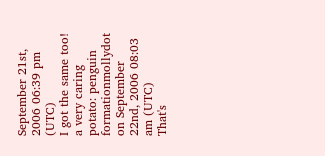September 21st, 2006 06:39 pm (UTC)
I got the same too!
a very caring potato: penguin formationmollydot on September 22nd, 2006 08:03 am (UTC)
That's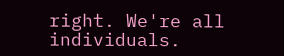right. We're all individuals.